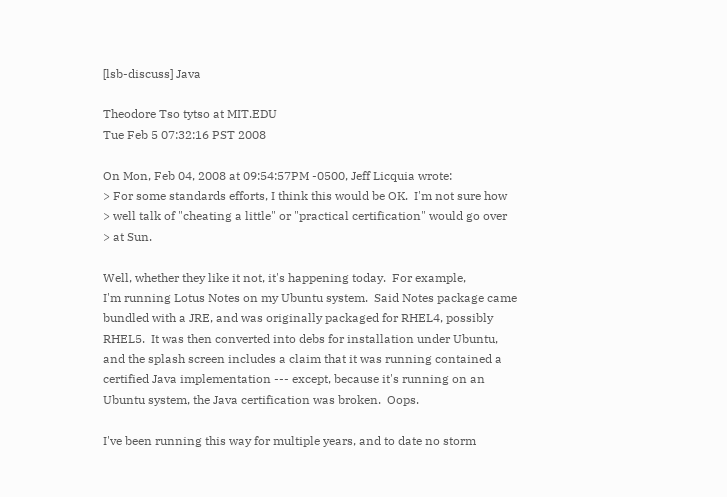[lsb-discuss] Java

Theodore Tso tytso at MIT.EDU
Tue Feb 5 07:32:16 PST 2008

On Mon, Feb 04, 2008 at 09:54:57PM -0500, Jeff Licquia wrote:
> For some standards efforts, I think this would be OK.  I'm not sure how
> well talk of "cheating a little" or "practical certification" would go over
> at Sun.

Well, whether they like it not, it's happening today.  For example,
I'm running Lotus Notes on my Ubuntu system.  Said Notes package came
bundled with a JRE, and was originally packaged for RHEL4, possibly
RHEL5.  It was then converted into debs for installation under Ubuntu,
and the splash screen includes a claim that it was running contained a
certified Java implementation --- except, because it's running on an
Ubuntu system, the Java certification was broken.  Oops.

I've been running this way for multiple years, and to date no storm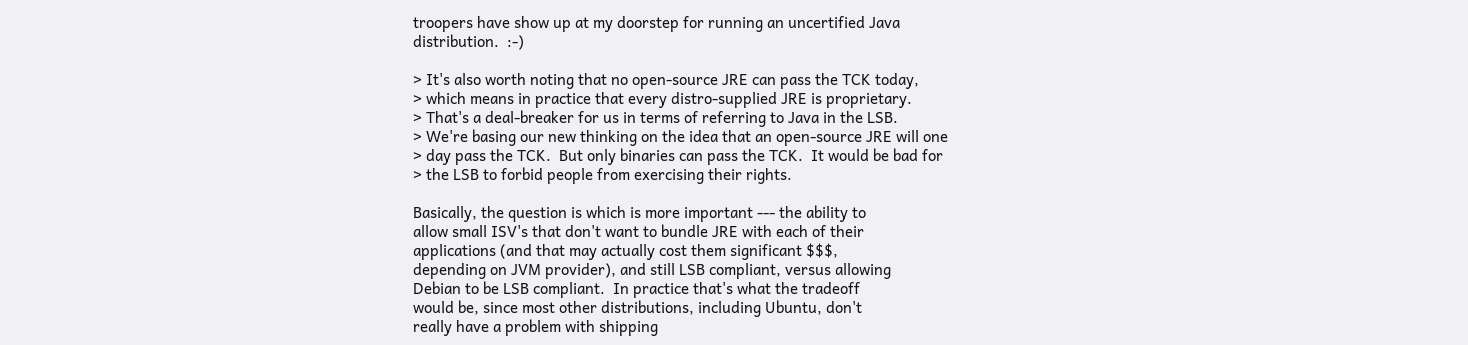troopers have show up at my doorstep for running an uncertified Java
distribution.  :-)

> It's also worth noting that no open-source JRE can pass the TCK today,
> which means in practice that every distro-supplied JRE is proprietary.
> That's a deal-breaker for us in terms of referring to Java in the LSB.
> We're basing our new thinking on the idea that an open-source JRE will one
> day pass the TCK.  But only binaries can pass the TCK.  It would be bad for
> the LSB to forbid people from exercising their rights.

Basically, the question is which is more important --- the ability to
allow small ISV's that don't want to bundle JRE with each of their
applications (and that may actually cost them significant $$$,
depending on JVM provider), and still LSB compliant, versus allowing
Debian to be LSB compliant.  In practice that's what the tradeoff
would be, since most other distributions, including Ubuntu, don't
really have a problem with shipping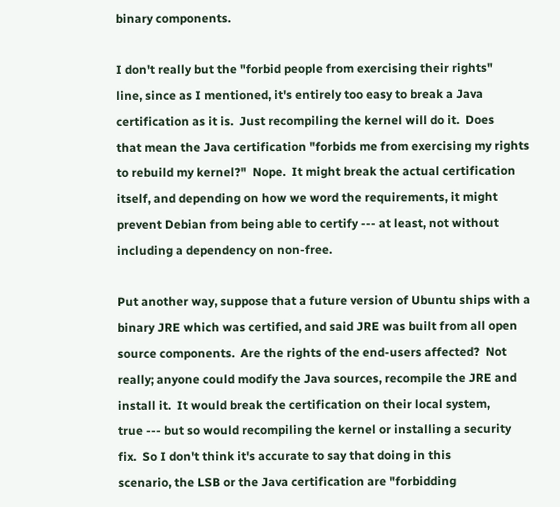binary components.

I don't really but the "forbid people from exercising their rights"
line, since as I mentioned, it's entirely too easy to break a Java
certification as it is.  Just recompiling the kernel will do it.  Does
that mean the Java certification "forbids me from exercising my rights
to rebuild my kernel?"  Nope.  It might break the actual certification
itself, and depending on how we word the requirements, it might
prevent Debian from being able to certify --- at least, not without
including a dependency on non-free.

Put another way, suppose that a future version of Ubuntu ships with a
binary JRE which was certified, and said JRE was built from all open
source components.  Are the rights of the end-users affected?  Not
really; anyone could modify the Java sources, recompile the JRE and
install it.  It would break the certification on their local system,
true --- but so would recompiling the kernel or installing a security
fix.  So I don't think it's accurate to say that doing in this
scenario, the LSB or the Java certification are "forbidding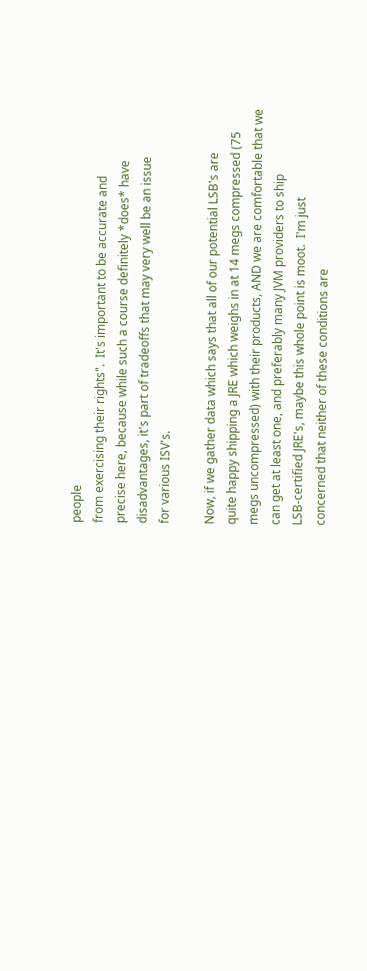people
from exercising their rights".  It's important to be accurate and
precise here, because while such a course definitely *does* have
disadvantages, it's part of tradeoffs that may very well be an issue
for various ISV's.

Now, if we gather data which says that all of our potential LSB's are
quite happy shipping a JRE which weighs in at 14 megs compressed (75
megs uncompressed) with their products, AND we are comfortable that we
can get at least one, and preferably many JVM providers to ship
LSB-certified JRE's, maybe this whole point is moot.  I'm just
concerned that neither of these conditions are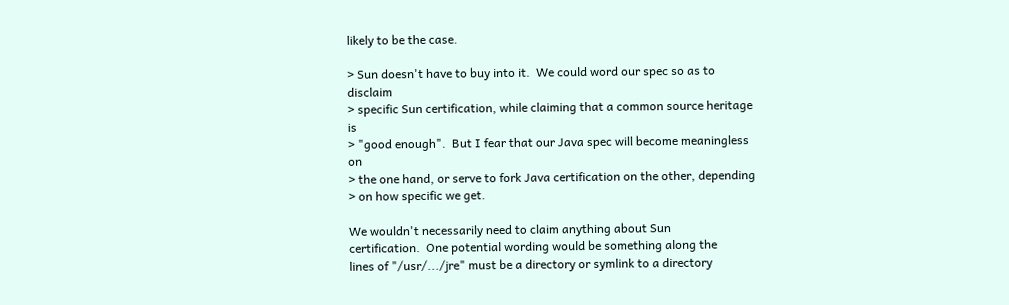likely to be the case.

> Sun doesn't have to buy into it.  We could word our spec so as to disclaim
> specific Sun certification, while claiming that a common source heritage is
> "good enough".  But I fear that our Java spec will become meaningless on
> the one hand, or serve to fork Java certification on the other, depending
> on how specific we get.

We wouldn't necessarily need to claim anything about Sun
certification.  One potential wording would be something along the
lines of "/usr/.../jre" must be a directory or symlink to a directory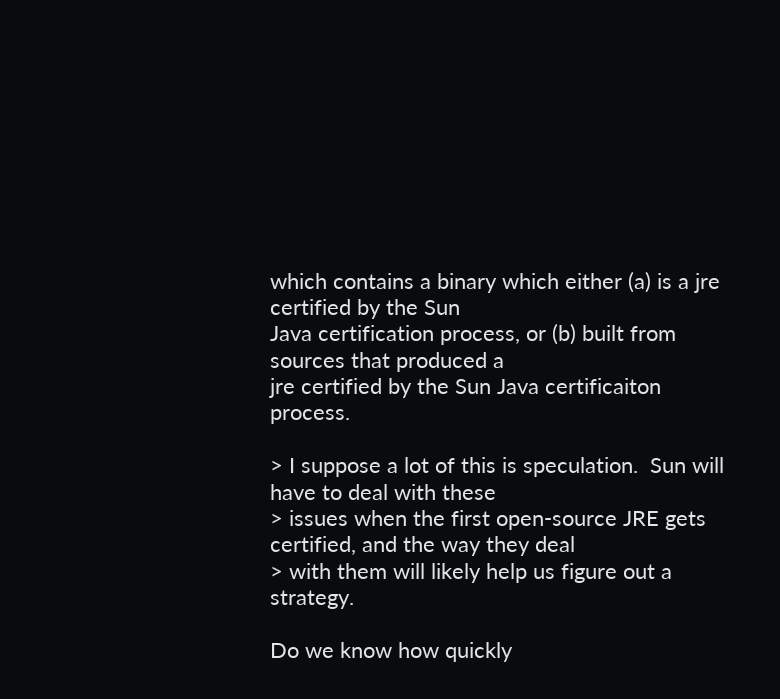which contains a binary which either (a) is a jre certified by the Sun
Java certification process, or (b) built from sources that produced a
jre certified by the Sun Java certificaiton process.

> I suppose a lot of this is speculation.  Sun will have to deal with these
> issues when the first open-source JRE gets certified, and the way they deal
> with them will likely help us figure out a strategy.

Do we know how quickly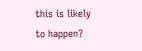this is likely to happen?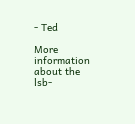- Ted

More information about the lsb-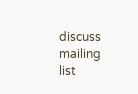discuss mailing list